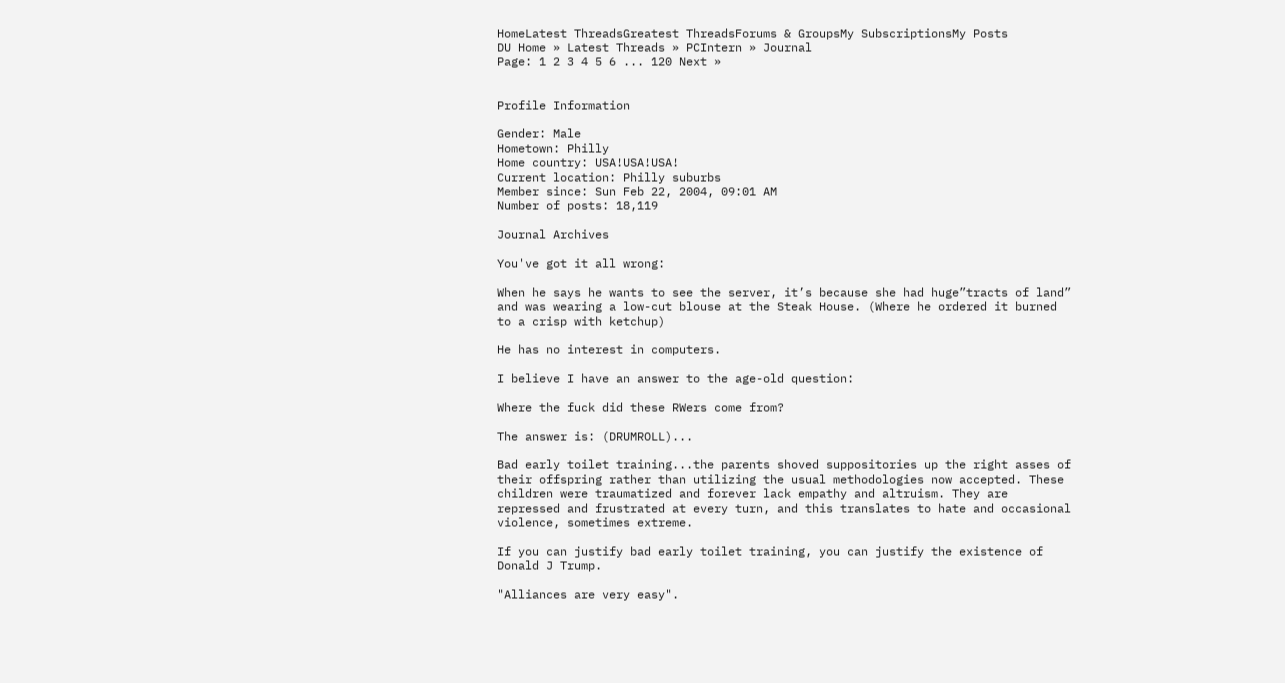HomeLatest ThreadsGreatest ThreadsForums & GroupsMy SubscriptionsMy Posts
DU Home » Latest Threads » PCIntern » Journal
Page: 1 2 3 4 5 6 ... 120 Next »


Profile Information

Gender: Male
Hometown: Philly
Home country: USA!USA!USA!
Current location: Philly suburbs
Member since: Sun Feb 22, 2004, 09:01 AM
Number of posts: 18,119

Journal Archives

You've got it all wrong:

When he says he wants to see the server, it’s because she had huge”tracts of land” and was wearing a low-cut blouse at the Steak House. (Where he ordered it burned to a crisp with ketchup)

He has no interest in computers.

I believe I have an answer to the age-old question:

Where the fuck did these RWers come from?

The answer is: (DRUMROLL)...

Bad early toilet training...the parents shoved suppositories up the right asses of their offspring rather than utilizing the usual methodologies now accepted. These children were traumatized and forever lack empathy and altruism. They are repressed and frustrated at every turn, and this translates to hate and occasional violence, sometimes extreme.

If you can justify bad early toilet training, you can justify the existence of Donald J Trump.

"Alliances are very easy".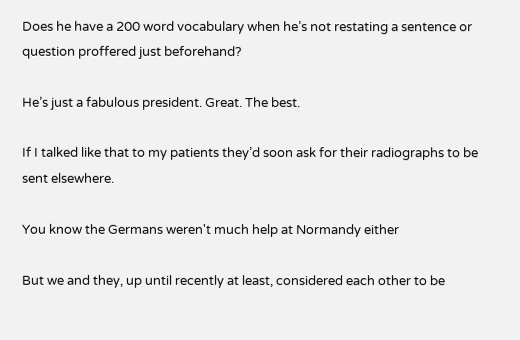Does he have a 200 word vocabulary when he’s not restating a sentence or question proffered just beforehand?

He’s just a fabulous president. Great. The best.

If I talked like that to my patients they’d soon ask for their radiographs to be sent elsewhere.

You know the Germans weren't much help at Normandy either

But we and they, up until recently at least, considered each other to be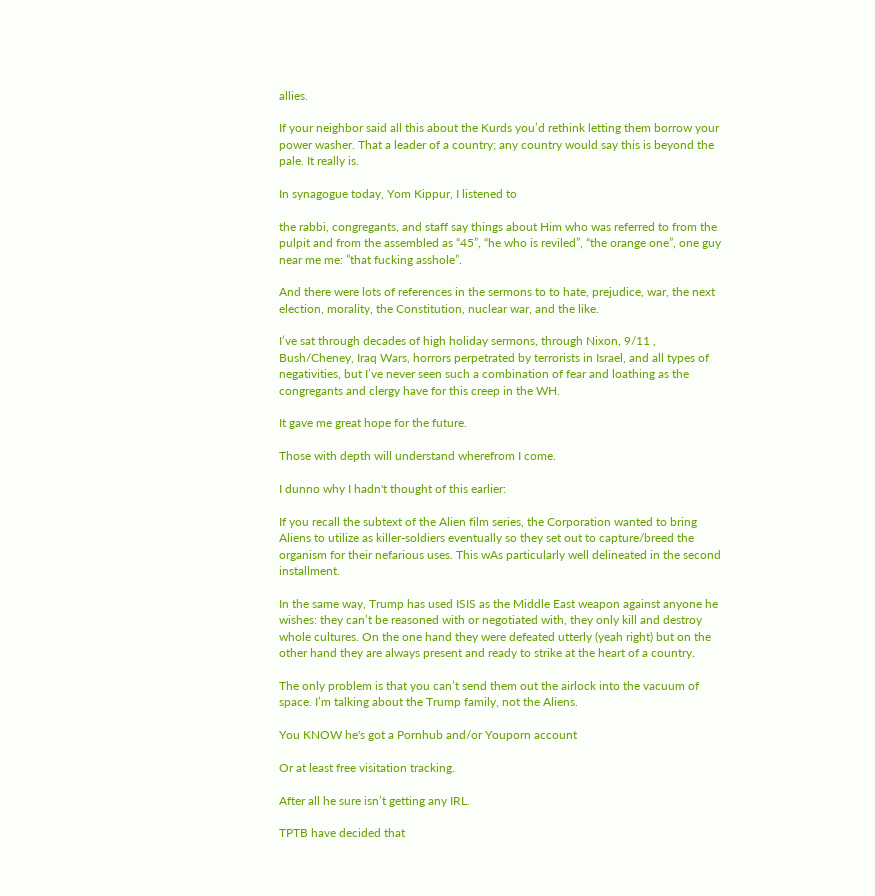allies.

If your neighbor said all this about the Kurds you’d rethink letting them borrow your power washer. That a leader of a country; any country would say this is beyond the pale. It really is.

In synagogue today, Yom Kippur, I listened to

the rabbi, congregants, and staff say things about Him who was referred to from the pulpit and from the assembled as “45”, “he who is reviled”, “the orange one”, one guy near me me: ”that fucking asshole”.

And there were lots of references in the sermons to to hate, prejudice, war, the next election, morality, the Constitution, nuclear war, and the like.

I’ve sat through decades of high holiday sermons, through Nixon, 9/11 , Bush/Cheney, Iraq Wars, horrors perpetrated by terrorists in Israel, and all types of negativities, but I’ve never seen such a combination of fear and loathing as the congregants and clergy have for this creep in the WH.

It gave me great hope for the future.

Those with depth will understand wherefrom I come.

I dunno why I hadn't thought of this earlier:

If you recall the subtext of the Alien film series, the Corporation wanted to bring Aliens to utilize as killer-soldiers eventually so they set out to capture/breed the organism for their nefarious uses. This wAs particularly well delineated in the second installment.

In the same way, Trump has used ISIS as the Middle East weapon against anyone he wishes: they can’t be reasoned with or negotiated with, they only kill and destroy whole cultures. On the one hand they were defeated utterly (yeah right) but on the other hand they are always present and ready to strike at the heart of a country.

The only problem is that you can’t send them out the airlock into the vacuum of space. I’m talking about the Trump family, not the Aliens.

You KNOW he's got a Pornhub and/or Youporn account

Or at least free visitation tracking.

After all he sure isn’t getting any IRL.

TPTB have decided that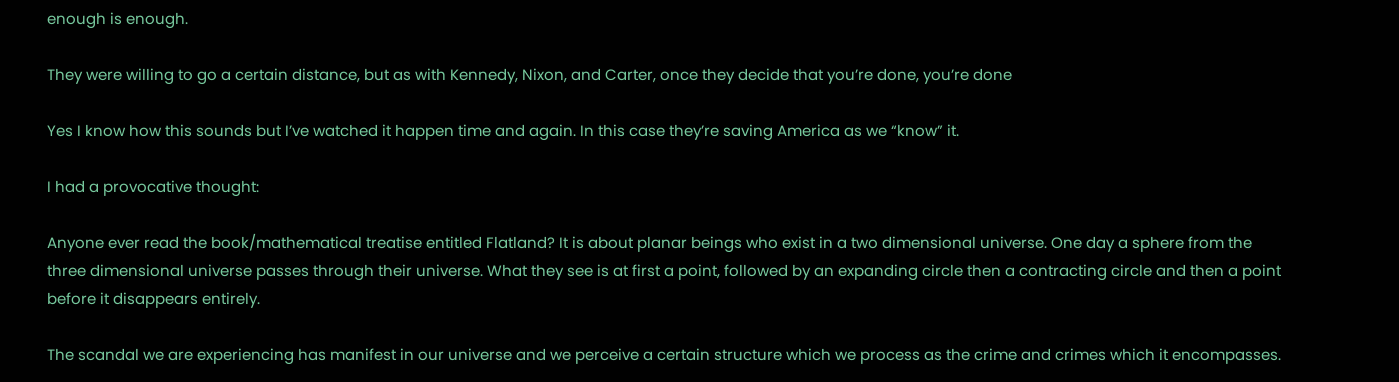enough is enough.

They were willing to go a certain distance, but as with Kennedy, Nixon, and Carter, once they decide that you’re done, you’re done

Yes I know how this sounds but I’ve watched it happen time and again. In this case they’re saving America as we “know” it.

I had a provocative thought:

Anyone ever read the book/mathematical treatise entitled Flatland? It is about planar beings who exist in a two dimensional universe. One day a sphere from the three dimensional universe passes through their universe. What they see is at first a point, followed by an expanding circle then a contracting circle and then a point before it disappears entirely.

The scandal we are experiencing has manifest in our universe and we perceive a certain structure which we process as the crime and crimes which it encompasses.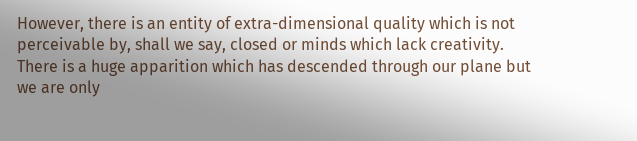However, there is an entity of extra-dimensional quality which is not perceivable by, shall we say, closed or minds which lack creativity. There is a huge apparition which has descended through our plane but we are only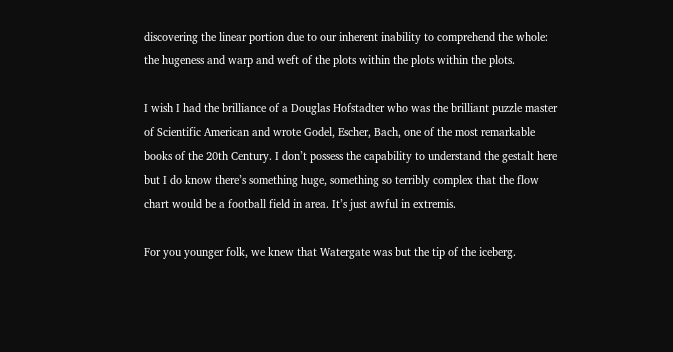discovering the linear portion due to our inherent inability to comprehend the whole: the hugeness and warp and weft of the plots within the plots within the plots.

I wish I had the brilliance of a Douglas Hofstadter who was the brilliant puzzle master of Scientific American and wrote Godel, Escher, Bach, one of the most remarkable books of the 20th Century. I don’t possess the capability to understand the gestalt here but I do know there’s something huge, something so terribly complex that the flow chart would be a football field in area. It’s just awful in extremis.

For you younger folk, we knew that Watergate was but the tip of the iceberg.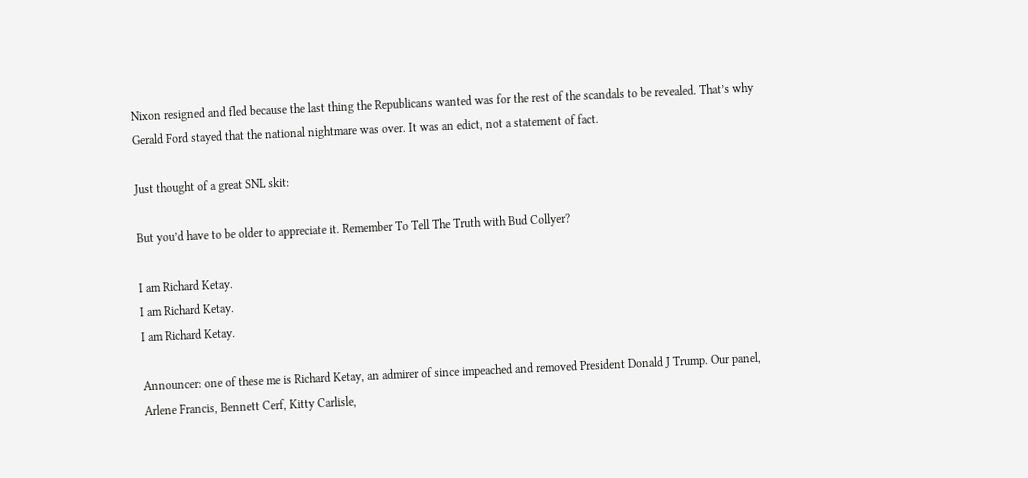Nixon resigned and fled because the last thing the Republicans wanted was for the rest of the scandals to be revealed. That’s why Gerald Ford stayed that the national nightmare was over. It was an edict, not a statement of fact.

Just thought of a great SNL skit:

But you’d have to be older to appreciate it. Remember To Tell The Truth with Bud Collyer?

I am Richard Ketay.
I am Richard Ketay.
I am Richard Ketay.

Announcer: one of these me is Richard Ketay, an admirer of since impeached and removed President Donald J Trump. Our panel, Arlene Francis, Bennett Cerf, Kitty Carlisle,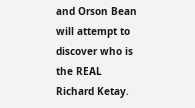and Orson Bean will attempt to discover who is the REAL Richard Ketay.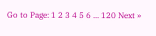Go to Page: 1 2 3 4 5 6 ... 120 Next »